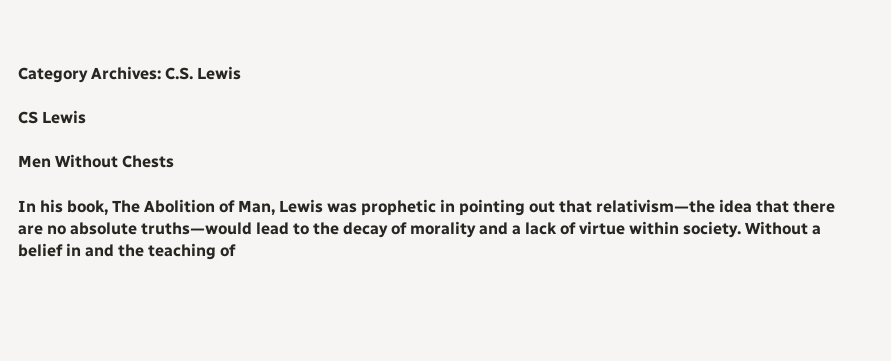Category Archives: C.S. Lewis

CS Lewis

Men Without Chests

In his book, The Abolition of Man, Lewis was prophetic in pointing out that relativism—the idea that there are no absolute truths—would lead to the decay of morality and a lack of virtue within society. Without a belief in and the teaching of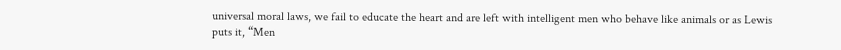universal moral laws, we fail to educate the heart and are left with intelligent men who behave like animals or as Lewis puts it, “Men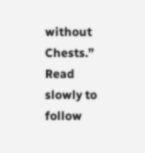without Chests.” Read slowly to follow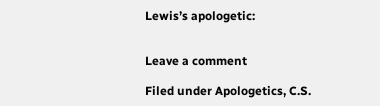Lewis’s apologetic:


Leave a comment

Filed under Apologetics, C.S.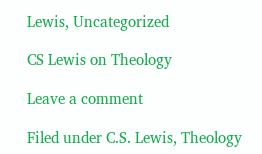Lewis, Uncategorized

CS Lewis on Theology

Leave a comment

Filed under C.S. Lewis, Theology